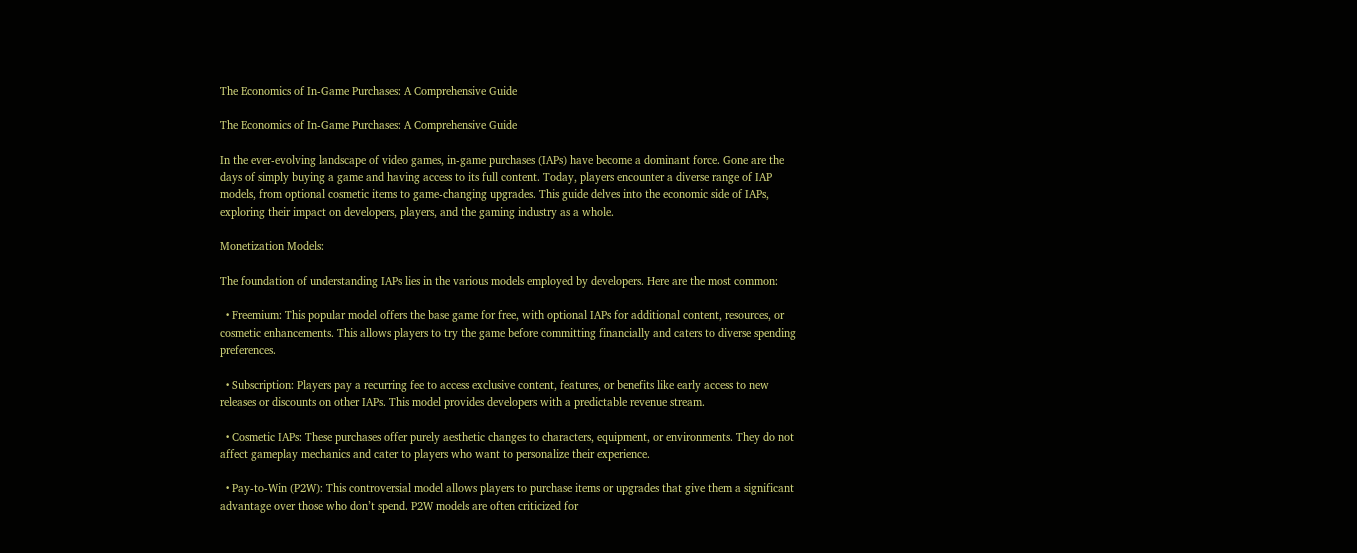The Economics of In-Game Purchases: A Comprehensive Guide

The Economics of In-Game Purchases: A Comprehensive Guide

In the ever-evolving landscape of video games, in-game purchases (IAPs) have become a dominant force. Gone are the days of simply buying a game and having access to its full content. Today, players encounter a diverse range of IAP models, from optional cosmetic items to game-changing upgrades. This guide delves into the economic side of IAPs, exploring their impact on developers, players, and the gaming industry as a whole.

Monetization Models:

The foundation of understanding IAPs lies in the various models employed by developers. Here are the most common:

  • Freemium: This popular model offers the base game for free, with optional IAPs for additional content, resources, or cosmetic enhancements. This allows players to try the game before committing financially and caters to diverse spending preferences.

  • Subscription: Players pay a recurring fee to access exclusive content, features, or benefits like early access to new releases or discounts on other IAPs. This model provides developers with a predictable revenue stream.

  • Cosmetic IAPs: These purchases offer purely aesthetic changes to characters, equipment, or environments. They do not affect gameplay mechanics and cater to players who want to personalize their experience.

  • Pay-to-Win (P2W): This controversial model allows players to purchase items or upgrades that give them a significant advantage over those who don’t spend. P2W models are often criticized for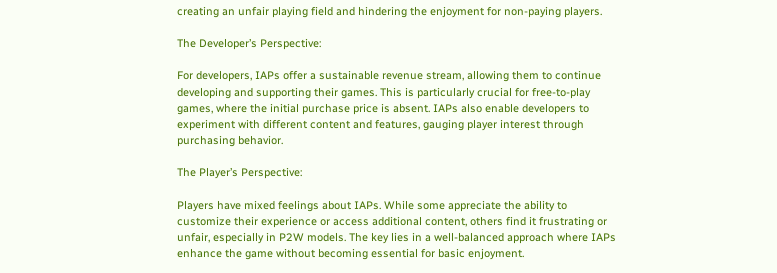creating an unfair playing field and hindering the enjoyment for non-paying players.

The Developer’s Perspective:

For developers, IAPs offer a sustainable revenue stream, allowing them to continue developing and supporting their games. This is particularly crucial for free-to-play games, where the initial purchase price is absent. IAPs also enable developers to experiment with different content and features, gauging player interest through purchasing behavior.

The Player’s Perspective:

Players have mixed feelings about IAPs. While some appreciate the ability to customize their experience or access additional content, others find it frustrating or unfair, especially in P2W models. The key lies in a well-balanced approach where IAPs enhance the game without becoming essential for basic enjoyment.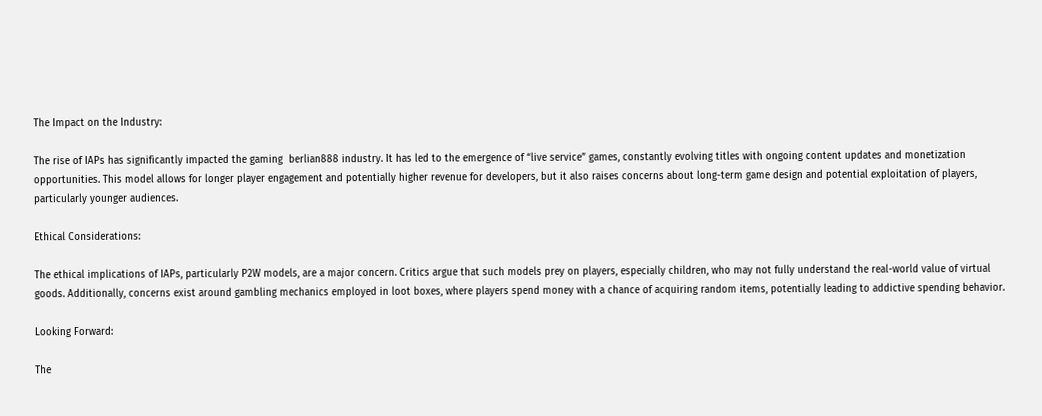The Impact on the Industry:

The rise of IAPs has significantly impacted the gaming  berlian888 industry. It has led to the emergence of “live service” games, constantly evolving titles with ongoing content updates and monetization opportunities. This model allows for longer player engagement and potentially higher revenue for developers, but it also raises concerns about long-term game design and potential exploitation of players, particularly younger audiences.

Ethical Considerations:

The ethical implications of IAPs, particularly P2W models, are a major concern. Critics argue that such models prey on players, especially children, who may not fully understand the real-world value of virtual goods. Additionally, concerns exist around gambling mechanics employed in loot boxes, where players spend money with a chance of acquiring random items, potentially leading to addictive spending behavior.

Looking Forward:

The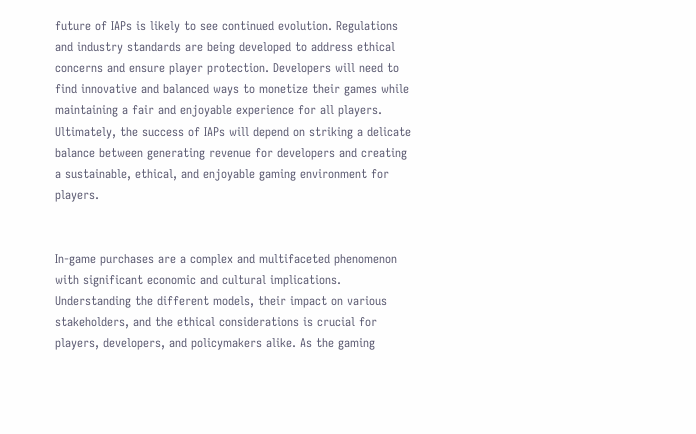future of IAPs is likely to see continued evolution. Regulations and industry standards are being developed to address ethical concerns and ensure player protection. Developers will need to find innovative and balanced ways to monetize their games while maintaining a fair and enjoyable experience for all players. Ultimately, the success of IAPs will depend on striking a delicate balance between generating revenue for developers and creating a sustainable, ethical, and enjoyable gaming environment for players.


In-game purchases are a complex and multifaceted phenomenon with significant economic and cultural implications. Understanding the different models, their impact on various stakeholders, and the ethical considerations is crucial for players, developers, and policymakers alike. As the gaming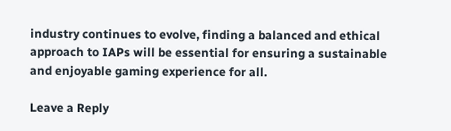industry continues to evolve, finding a balanced and ethical approach to IAPs will be essential for ensuring a sustainable and enjoyable gaming experience for all.

Leave a Reply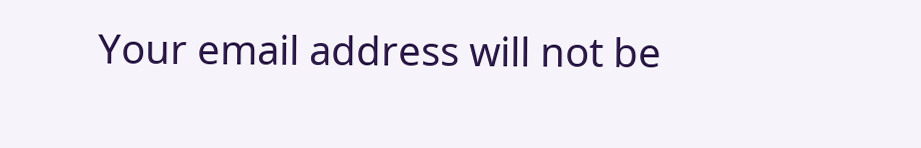Your email address will not be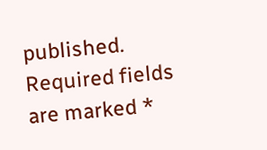published. Required fields are marked *